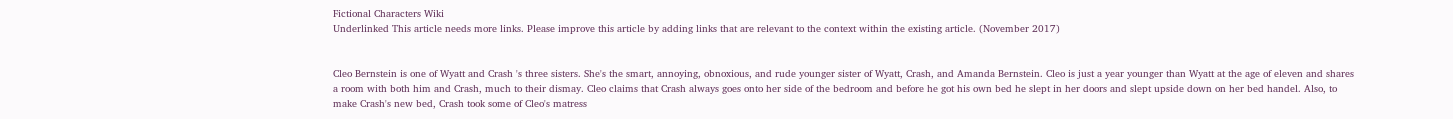Fictional Characters Wiki
Underlinked This article needs more links. Please improve this article by adding links that are relevant to the context within the existing article. (November 2017)


Cleo Bernstein is one of Wyatt and Crash 's three sisters. She's the smart, annoying, obnoxious, and rude younger sister of Wyatt, Crash, and Amanda Bernstein. Cleo is just a year younger than Wyatt at the age of eleven and shares a room with both him and Crash, much to their dismay. Cleo claims that Crash always goes onto her side of the bedroom and before he got his own bed he slept in her doors and slept upside down on her bed handel. Also, to make Crash's new bed, Crash took some of Cleo's matress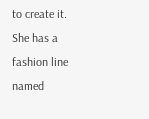to create it. She has a fashion line named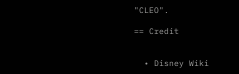"CLEO".

== Credit


  • Disney Wiki